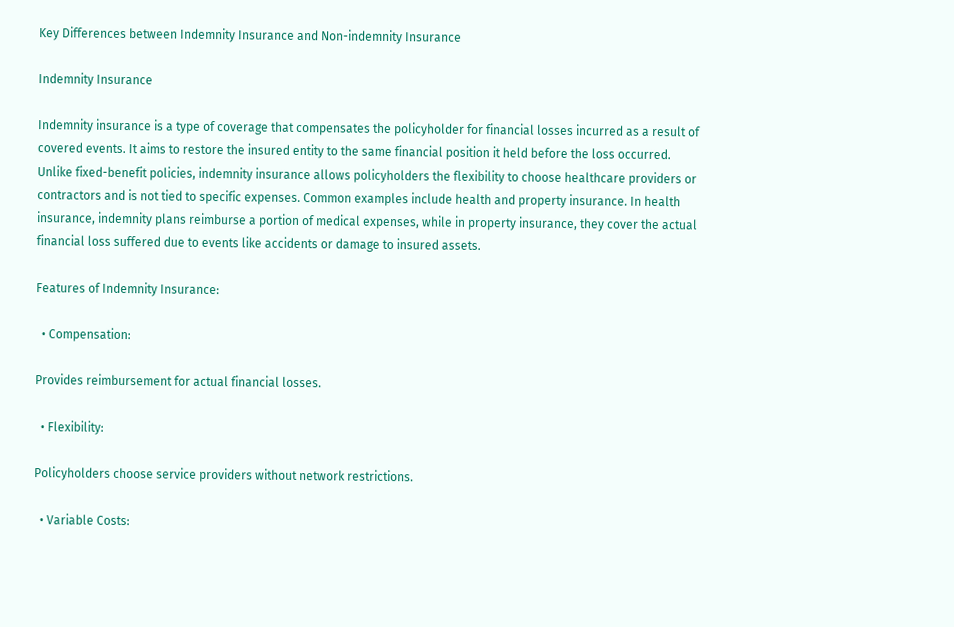Key Differences between Indemnity Insurance and Non-indemnity Insurance

Indemnity Insurance

Indemnity insurance is a type of coverage that compensates the policyholder for financial losses incurred as a result of covered events. It aims to restore the insured entity to the same financial position it held before the loss occurred. Unlike fixed-benefit policies, indemnity insurance allows policyholders the flexibility to choose healthcare providers or contractors and is not tied to specific expenses. Common examples include health and property insurance. In health insurance, indemnity plans reimburse a portion of medical expenses, while in property insurance, they cover the actual financial loss suffered due to events like accidents or damage to insured assets.

Features of Indemnity Insurance:

  • Compensation:

Provides reimbursement for actual financial losses.

  • Flexibility:

Policyholders choose service providers without network restrictions.

  • Variable Costs: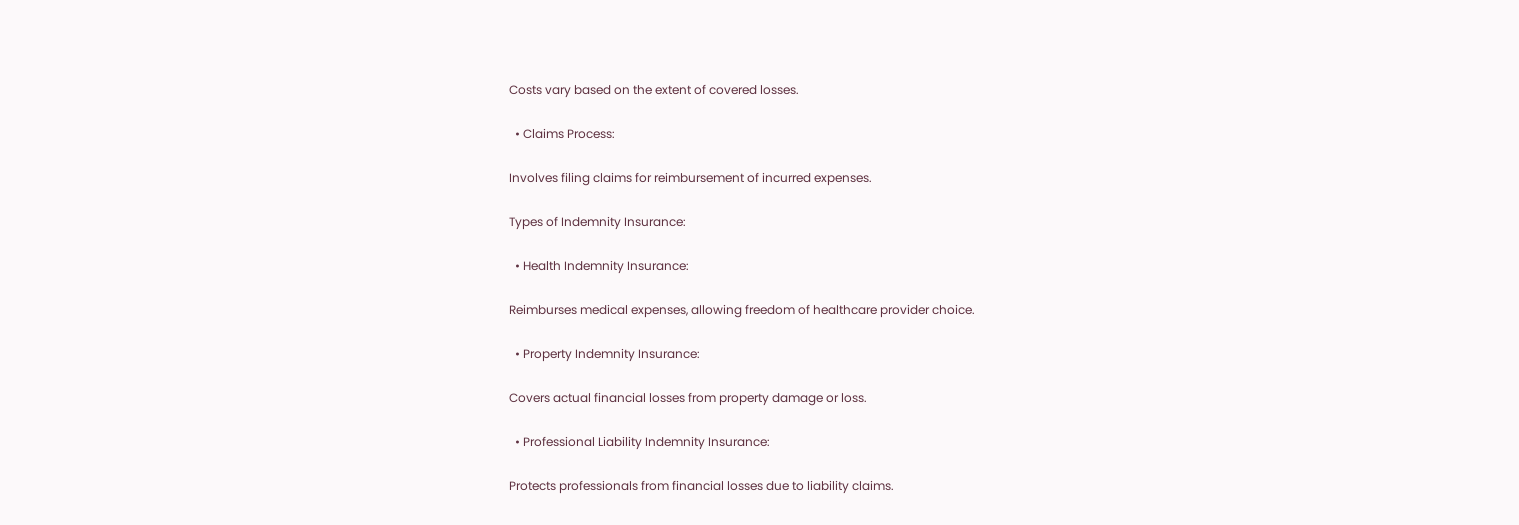Costs vary based on the extent of covered losses.

  • Claims Process:

Involves filing claims for reimbursement of incurred expenses.

Types of Indemnity Insurance:

  • Health Indemnity Insurance:

Reimburses medical expenses, allowing freedom of healthcare provider choice.

  • Property Indemnity Insurance:

Covers actual financial losses from property damage or loss.

  • Professional Liability Indemnity Insurance:

Protects professionals from financial losses due to liability claims.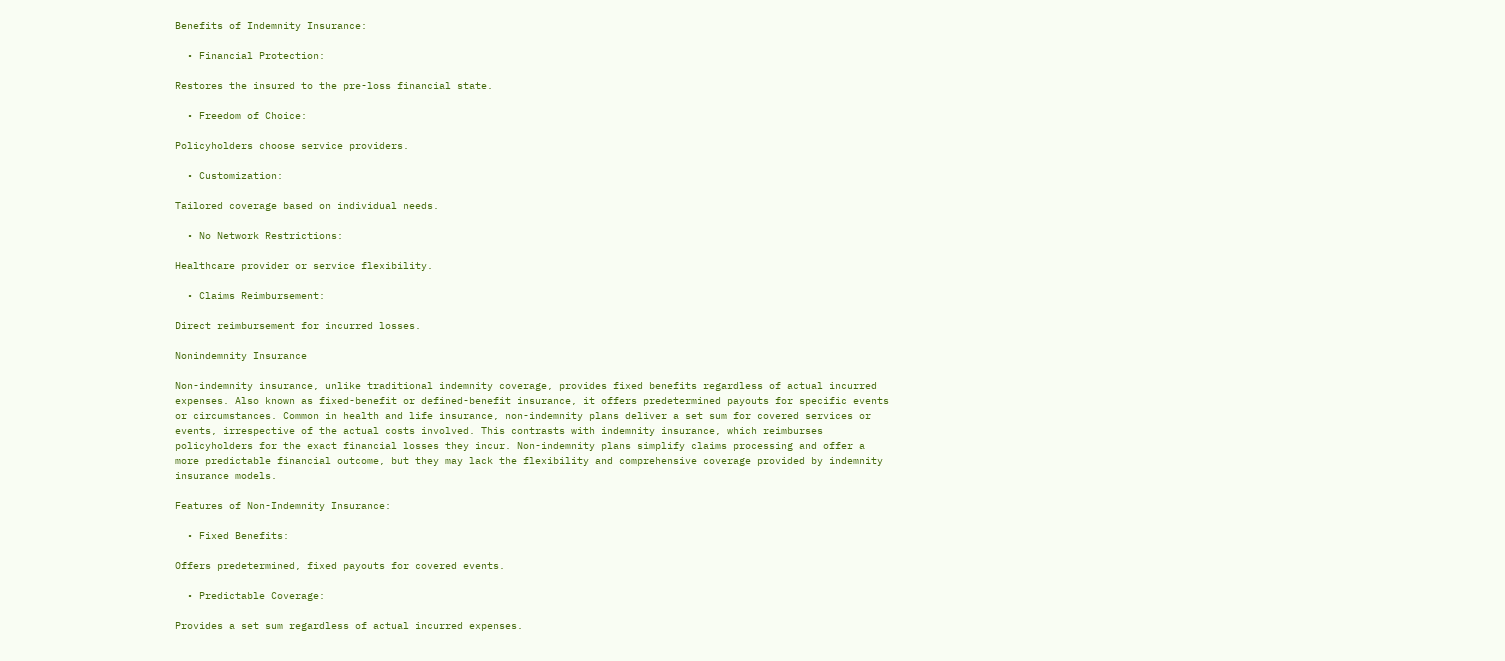Benefits of Indemnity Insurance:

  • Financial Protection:

Restores the insured to the pre-loss financial state.

  • Freedom of Choice:

Policyholders choose service providers.

  • Customization:

Tailored coverage based on individual needs.

  • No Network Restrictions:

Healthcare provider or service flexibility.

  • Claims Reimbursement:

Direct reimbursement for incurred losses.

Nonindemnity Insurance

Non-indemnity insurance, unlike traditional indemnity coverage, provides fixed benefits regardless of actual incurred expenses. Also known as fixed-benefit or defined-benefit insurance, it offers predetermined payouts for specific events or circumstances. Common in health and life insurance, non-indemnity plans deliver a set sum for covered services or events, irrespective of the actual costs involved. This contrasts with indemnity insurance, which reimburses policyholders for the exact financial losses they incur. Non-indemnity plans simplify claims processing and offer a more predictable financial outcome, but they may lack the flexibility and comprehensive coverage provided by indemnity insurance models.

Features of Non-Indemnity Insurance:

  • Fixed Benefits:

Offers predetermined, fixed payouts for covered events.

  • Predictable Coverage:

Provides a set sum regardless of actual incurred expenses.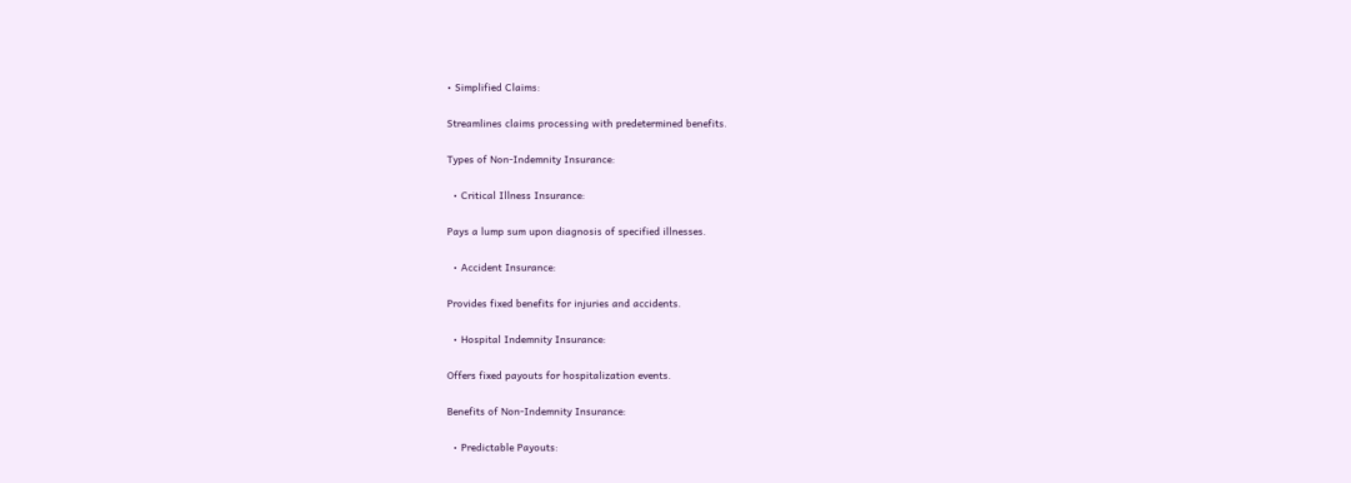• Simplified Claims:

Streamlines claims processing with predetermined benefits.

Types of Non-Indemnity Insurance:

  • Critical Illness Insurance:

Pays a lump sum upon diagnosis of specified illnesses.

  • Accident Insurance:

Provides fixed benefits for injuries and accidents.

  • Hospital Indemnity Insurance:

Offers fixed payouts for hospitalization events.

Benefits of Non-Indemnity Insurance:

  • Predictable Payouts: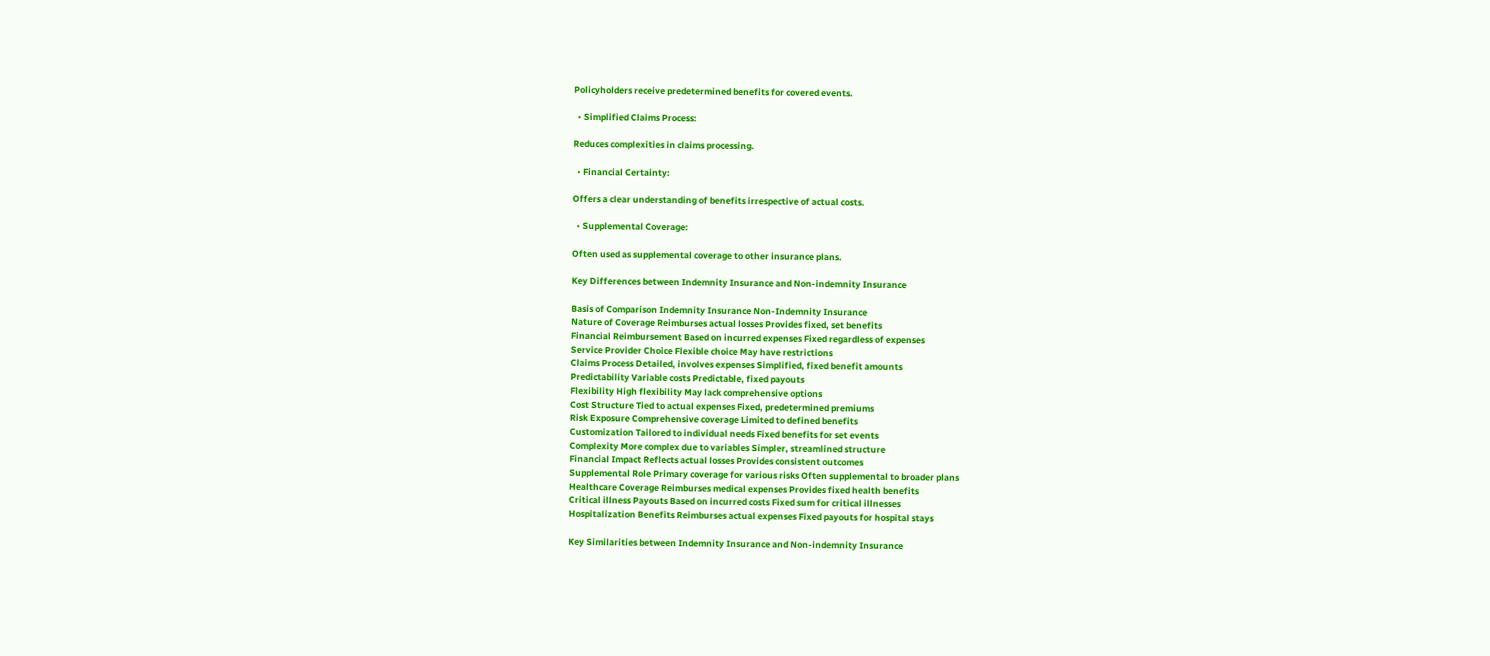Policyholders receive predetermined benefits for covered events.

  • Simplified Claims Process:

Reduces complexities in claims processing.

  • Financial Certainty:

Offers a clear understanding of benefits irrespective of actual costs.

  • Supplemental Coverage:

Often used as supplemental coverage to other insurance plans.

Key Differences between Indemnity Insurance and Non-indemnity Insurance

Basis of Comparison Indemnity Insurance Non-Indemnity Insurance
Nature of Coverage Reimburses actual losses Provides fixed, set benefits
Financial Reimbursement Based on incurred expenses Fixed regardless of expenses
Service Provider Choice Flexible choice May have restrictions
Claims Process Detailed, involves expenses Simplified, fixed benefit amounts
Predictability Variable costs Predictable, fixed payouts
Flexibility High flexibility May lack comprehensive options
Cost Structure Tied to actual expenses Fixed, predetermined premiums
Risk Exposure Comprehensive coverage Limited to defined benefits
Customization Tailored to individual needs Fixed benefits for set events
Complexity More complex due to variables Simpler, streamlined structure
Financial Impact Reflects actual losses Provides consistent outcomes
Supplemental Role Primary coverage for various risks Often supplemental to broader plans
Healthcare Coverage Reimburses medical expenses Provides fixed health benefits
Critical illness Payouts Based on incurred costs Fixed sum for critical illnesses
Hospitalization Benefits Reimburses actual expenses Fixed payouts for hospital stays

Key Similarities between Indemnity Insurance and Non-indemnity Insurance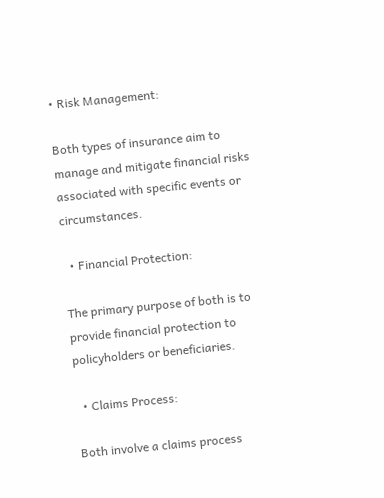• Risk Management:

Both types of insurance aim to manage and mitigate financial risks associated with specific events or circumstances.

  • Financial Protection:

The primary purpose of both is to provide financial protection to policyholders or beneficiaries.

  • Claims Process:

Both involve a claims process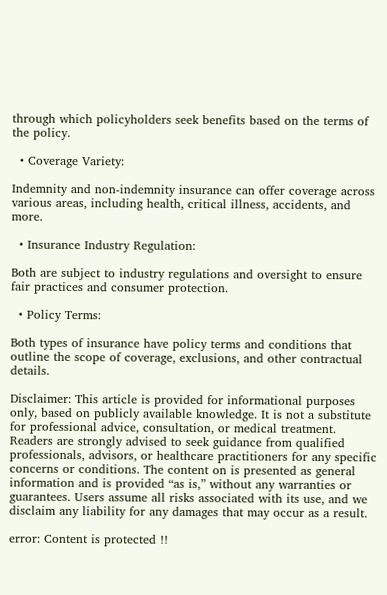through which policyholders seek benefits based on the terms of the policy.

  • Coverage Variety:

Indemnity and non-indemnity insurance can offer coverage across various areas, including health, critical illness, accidents, and more.

  • Insurance Industry Regulation:

Both are subject to industry regulations and oversight to ensure fair practices and consumer protection.

  • Policy Terms:

Both types of insurance have policy terms and conditions that outline the scope of coverage, exclusions, and other contractual details.

Disclaimer: This article is provided for informational purposes only, based on publicly available knowledge. It is not a substitute for professional advice, consultation, or medical treatment. Readers are strongly advised to seek guidance from qualified professionals, advisors, or healthcare practitioners for any specific concerns or conditions. The content on is presented as general information and is provided “as is,” without any warranties or guarantees. Users assume all risks associated with its use, and we disclaim any liability for any damages that may occur as a result.

error: Content is protected !!